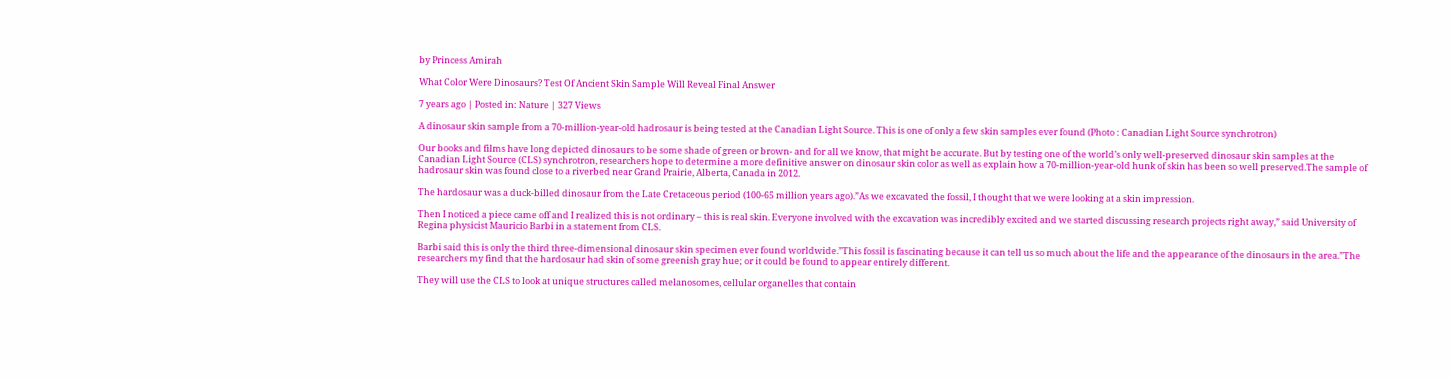by Princess Amirah

What Color Were Dinosaurs? Test Of Ancient Skin Sample Will Reveal Final Answer

7 years ago | Posted in: Nature | 327 Views

A dinosaur skin sample from a 70-million-year-old hadrosaur is being tested at the Canadian Light Source. This is one of only a few skin samples ever found (Photo : Canadian Light Source synchrotron)

Our books and films have long depicted dinosaurs to be some shade of green or brown- and for all we know, that might be accurate. But by testing one of the world’s only well-preserved dinosaur skin samples at the Canadian Light Source (CLS) synchrotron, researchers hope to determine a more definitive answer on dinosaur skin color as well as explain how a 70-million-year-old hunk of skin has been so well preserved.The sample of hadrosaur skin was found close to a riverbed near Grand Prairie, Alberta, Canada in 2012.

The hardosaur was a duck-billed dinosaur from the Late Cretaceous period (100-65 million years ago).”As we excavated the fossil, I thought that we were looking at a skin impression.

Then I noticed a piece came off and I realized this is not ordinary – this is real skin. Everyone involved with the excavation was incredibly excited and we started discussing research projects right away,” said University of Regina physicist Mauricio Barbi in a statement from CLS.

Barbi said this is only the third three-dimensional dinosaur skin specimen ever found worldwide.”This fossil is fascinating because it can tell us so much about the life and the appearance of the dinosaurs in the area.”The researchers my find that the hardosaur had skin of some greenish gray hue; or it could be found to appear entirely different.

They will use the CLS to look at unique structures called melanosomes, cellular organelles that contain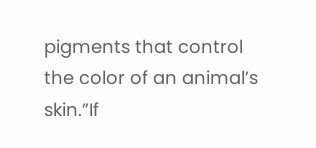pigments that control the color of an animal’s skin.”If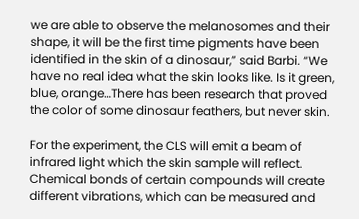we are able to observe the melanosomes and their shape, it will be the first time pigments have been identified in the skin of a dinosaur,” said Barbi. “We have no real idea what the skin looks like. Is it green, blue, orange…There has been research that proved the color of some dinosaur feathers, but never skin.

For the experiment, the CLS will emit a beam of infrared light which the skin sample will reflect. Chemical bonds of certain compounds will create different vibrations, which can be measured and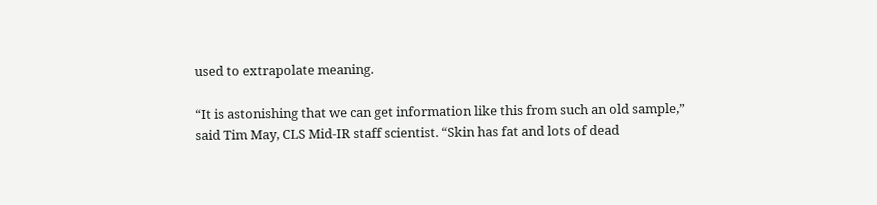used to extrapolate meaning.

“It is astonishing that we can get information like this from such an old sample,” said Tim May, CLS Mid-IR staff scientist. “Skin has fat and lots of dead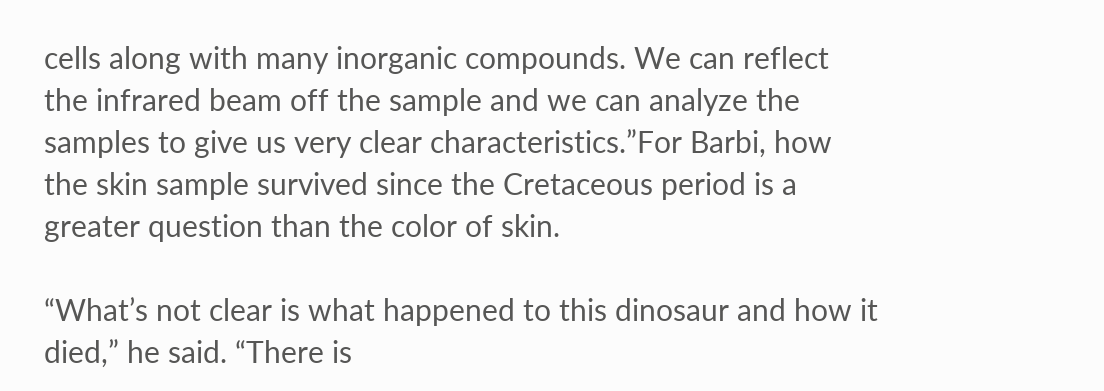cells along with many inorganic compounds. We can reflect the infrared beam off the sample and we can analyze the samples to give us very clear characteristics.”For Barbi, how the skin sample survived since the Cretaceous period is a greater question than the color of skin.

“What’s not clear is what happened to this dinosaur and how it died,” he said. “There is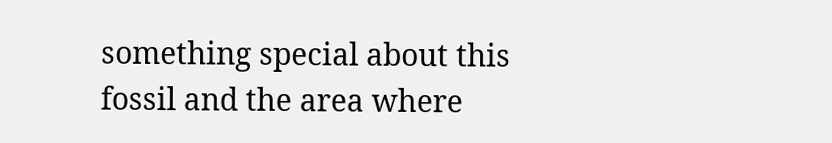something special about this fossil and the area where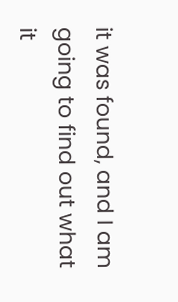it was found, and I am going to find out what it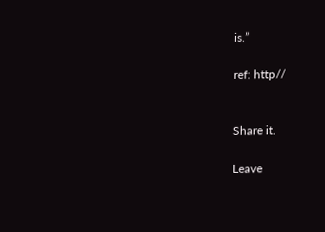is.”

ref: http//


Share it.

Leave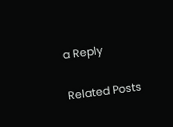a Reply

Related Posts